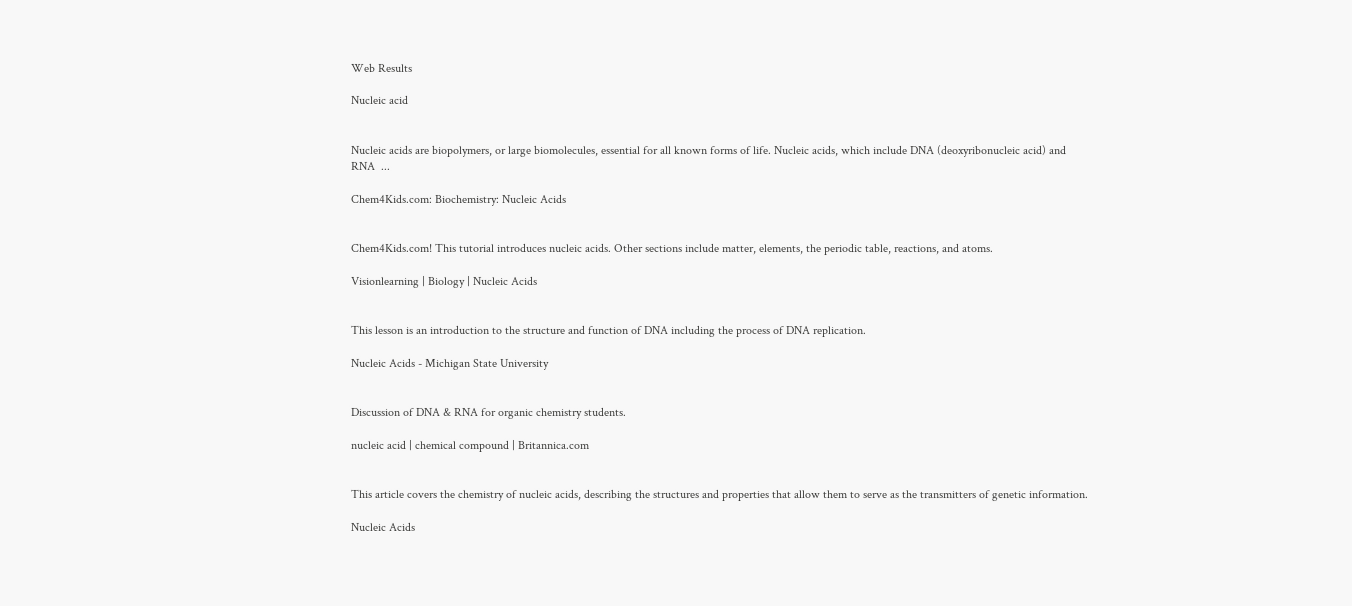Web Results

Nucleic acid


Nucleic acids are biopolymers, or large biomolecules, essential for all known forms of life. Nucleic acids, which include DNA (deoxyribonucleic acid) and RNA  ...

Chem4Kids.com: Biochemistry: Nucleic Acids


Chem4Kids.com! This tutorial introduces nucleic acids. Other sections include matter, elements, the periodic table, reactions, and atoms.

Visionlearning | Biology | Nucleic Acids


This lesson is an introduction to the structure and function of DNA including the process of DNA replication.

Nucleic Acids - Michigan State University


Discussion of DNA & RNA for organic chemistry students.

nucleic acid | chemical compound | Britannica.com


This article covers the chemistry of nucleic acids, describing the structures and properties that allow them to serve as the transmitters of genetic information.

Nucleic Acids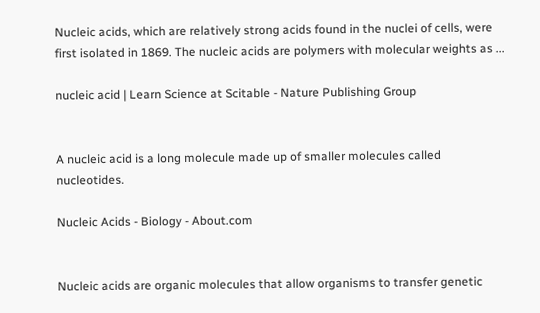Nucleic acids, which are relatively strong acids found in the nuclei of cells, were first isolated in 1869. The nucleic acids are polymers with molecular weights as ...

nucleic acid | Learn Science at Scitable - Nature Publishing Group


A nucleic acid is a long molecule made up of smaller molecules called nucleotides.

Nucleic Acids - Biology - About.com


Nucleic acids are organic molecules that allow organisms to transfer genetic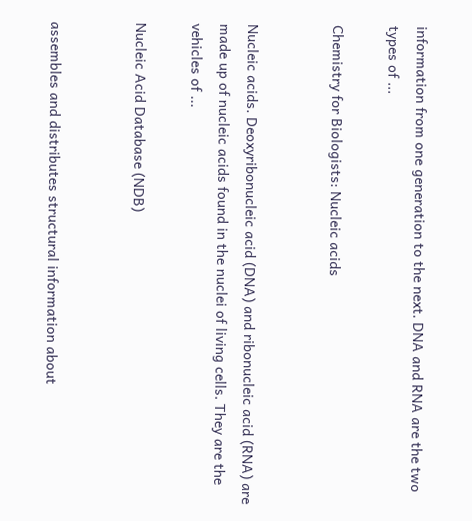information from one generation to the next. DNA and RNA are the two types of ...

Chemistry for Biologists: Nucleic acids


Nucleic acids. Deoxyribonucleic acid (DNA) and ribonucleic acid (RNA) are made up of nucleic acids found in the nuclei of living cells. They are the vehicles of ...

Nucleic Acid Database (NDB)


assembles and distributes structural information about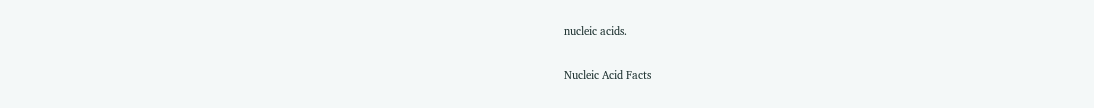nucleic acids.

Nucleic Acid Facts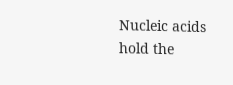Nucleic acids hold the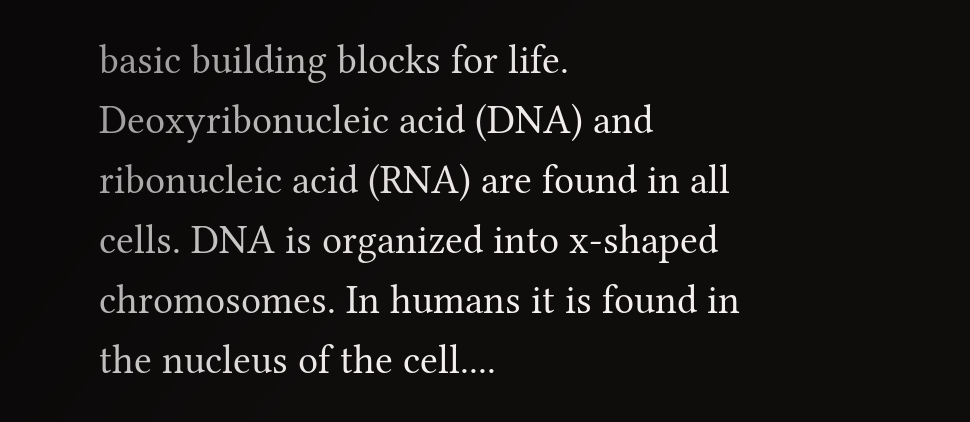basic building blocks for life. Deoxyribonucleic acid (DNA) and ribonucleic acid (RNA) are found in all cells. DNA is organized into x-shaped chromosomes. In humans it is found in the nucleus of the cell....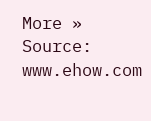More »
Source: www.ehow.com